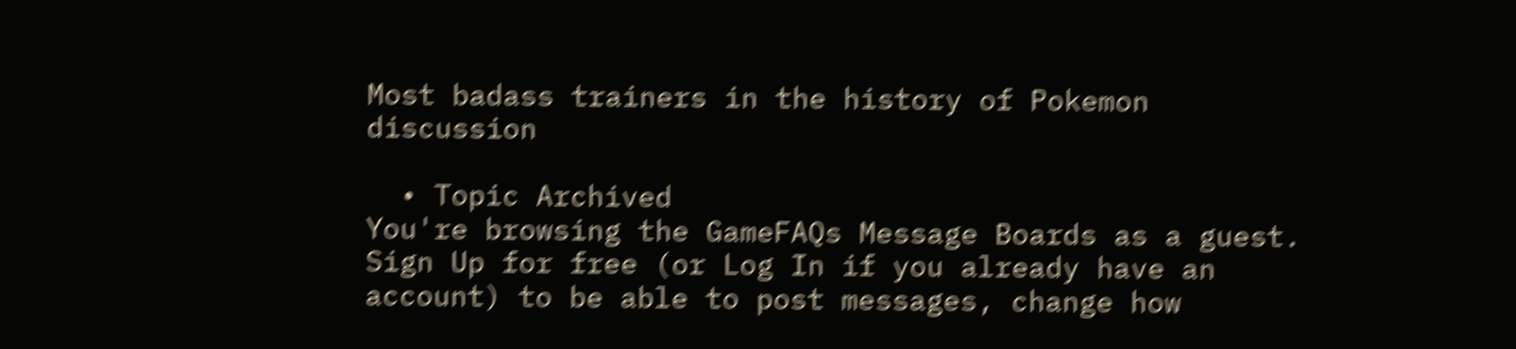Most badass trainers in the history of Pokemon discussion

  • Topic Archived
You're browsing the GameFAQs Message Boards as a guest. Sign Up for free (or Log In if you already have an account) to be able to post messages, change how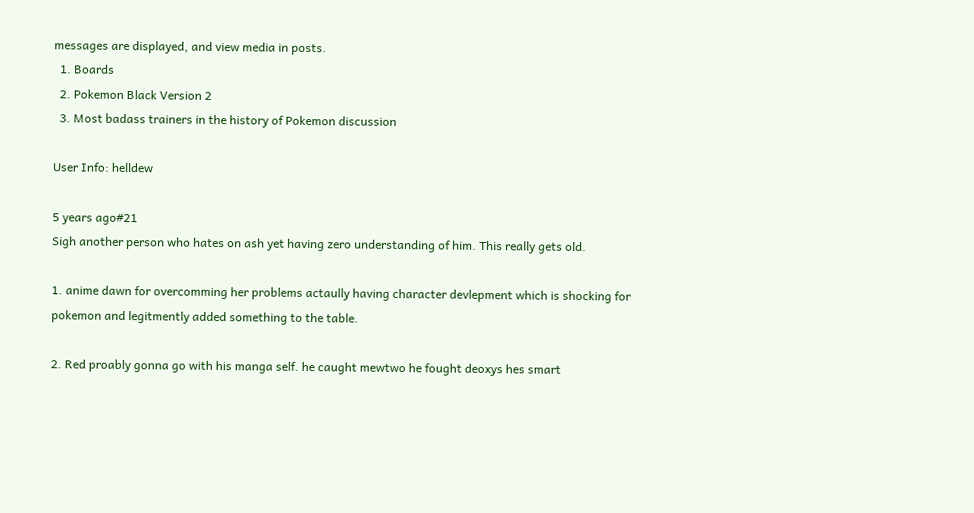messages are displayed, and view media in posts.
  1. Boards
  2. Pokemon Black Version 2
  3. Most badass trainers in the history of Pokemon discussion

User Info: helldew

5 years ago#21
Sigh another person who hates on ash yet having zero understanding of him. This really gets old.

1. anime dawn for overcomming her problems actaully having character devlepment which is shocking for pokemon and legitmently added something to the table.

2. Red proably gonna go with his manga self. he caught mewtwo he fought deoxys hes smart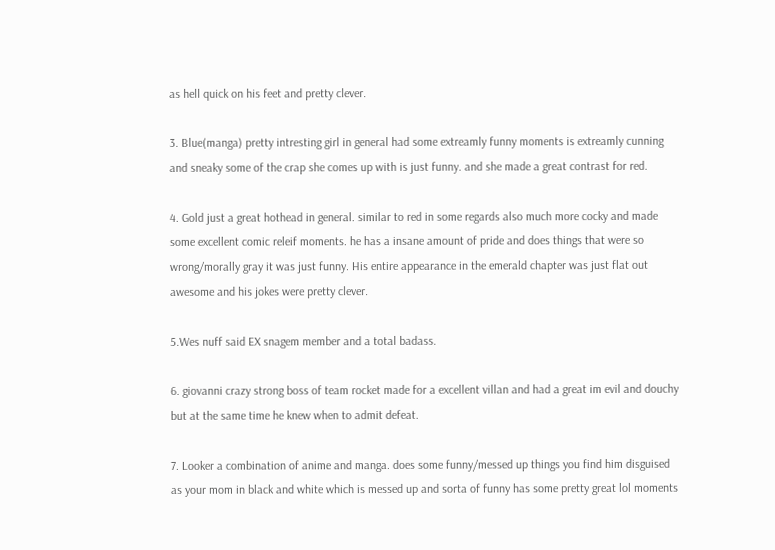as hell quick on his feet and pretty clever.

3. Blue(manga) pretty intresting girl in general had some extreamly funny moments is extreamly cunning and sneaky some of the crap she comes up with is just funny. and she made a great contrast for red.

4. Gold just a great hothead in general. similar to red in some regards also much more cocky and made some excellent comic releif moments. he has a insane amount of pride and does things that were so wrong/morally gray it was just funny. His entire appearance in the emerald chapter was just flat out awesome and his jokes were pretty clever.

5.Wes nuff said EX snagem member and a total badass.

6. giovanni crazy strong boss of team rocket made for a excellent villan and had a great im evil and douchy but at the same time he knew when to admit defeat.

7. Looker a combination of anime and manga. does some funny/messed up things you find him disguised as your mom in black and white which is messed up and sorta of funny has some pretty great lol moments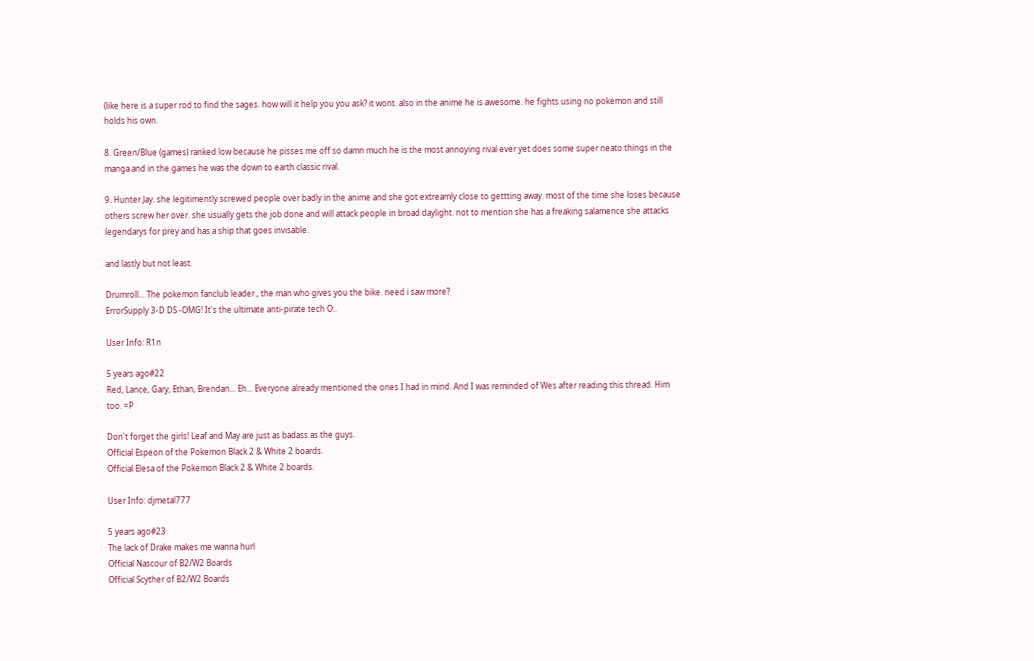(like here is a super rod to find the sages. how will it help you you ask? it wont. also in the anime he is awesome. he fights using no pokemon and still holds his own.

8. Green/Blue (games) ranked low because he pisses me off so damn much he is the most annoying rival ever yet does some super neato things in the manga and in the games he was the down to earth classic rival.

9. Hunter Jay. she legitimently screwed people over badly in the anime and she got extreamly close to gettting away. most of the time she loses because others screw her over. she usually gets the job done and will attack people in broad daylight. not to mention she has a freaking salamence she attacks legendarys for prey and has a ship that goes invisable.

and lastly but not least.

Drumroll... The pokemon fanclub leader., the man who gives you the bike. need i saw more?
ErrorSupply 3-D DS -OMG! It's the ultimate anti-pirate tech O:.

User Info: R1n

5 years ago#22
Red, Lance, Gary, Ethan, Brendan... Eh... Everyone already mentioned the ones I had in mind. And I was reminded of Wes after reading this thread. Him too. =P

Don't forget the girls! Leaf and May are just as badass as the guys.
Official Espeon of the Pokemon Black 2 & White 2 boards.
Official Elesa of the Pokemon Black 2 & White 2 boards.

User Info: djmetal777

5 years ago#23
The lack of Drake makes me wanna hurl
Official Nascour of B2/W2 Boards
Official Scyther of B2/W2 Boards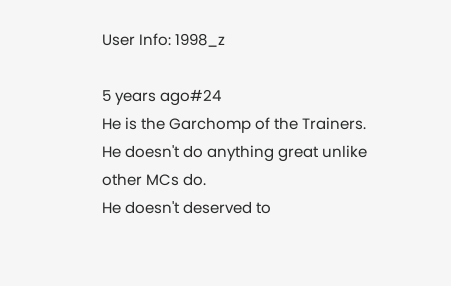User Info: 1998_z

5 years ago#24
He is the Garchomp of the Trainers.
He doesn't do anything great unlike other MCs do.
He doesn't deserved to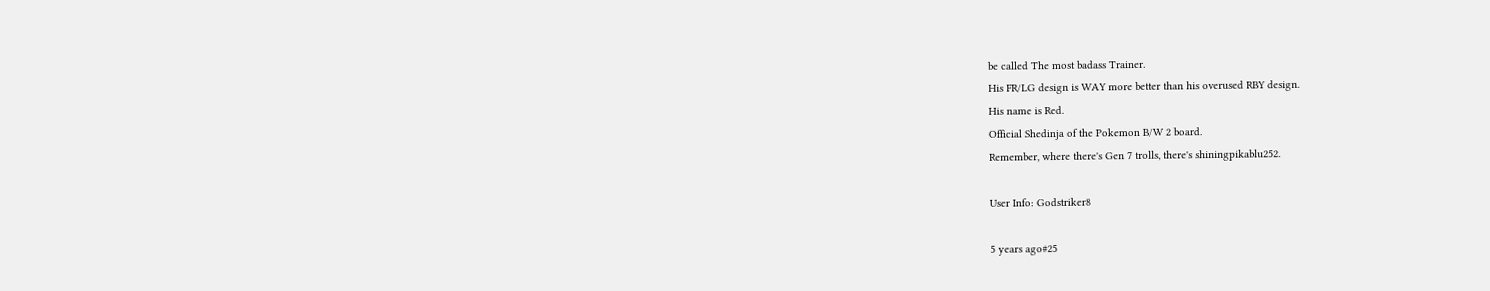be called The most badass Trainer.
His FR/LG design is WAY more better than his overused RBY design.
His name is Red.
Official Shedinja of the Pokemon B/W 2 board.
Remember, where there's Gen 7 trolls, there's shiningpikablu252.

User Info: Godstriker8

5 years ago#25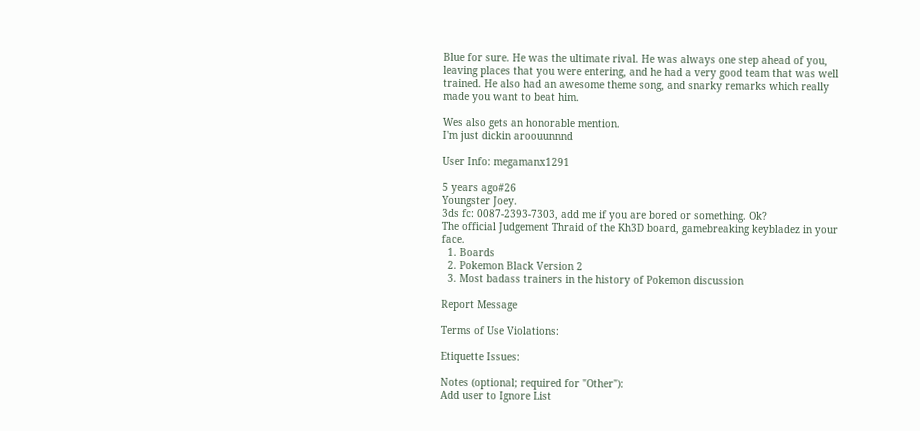Blue for sure. He was the ultimate rival. He was always one step ahead of you, leaving places that you were entering, and he had a very good team that was well trained. He also had an awesome theme song, and snarky remarks which really made you want to beat him.

Wes also gets an honorable mention.
I'm just dickin aroouunnnd

User Info: megamanx1291

5 years ago#26
Youngster Joey.
3ds fc: 0087-2393-7303, add me if you are bored or something. Ok?
The official Judgement Thraid of the Kh3D board, gamebreaking keybladez in your face.
  1. Boards
  2. Pokemon Black Version 2
  3. Most badass trainers in the history of Pokemon discussion

Report Message

Terms of Use Violations:

Etiquette Issues:

Notes (optional; required for "Other"):
Add user to Ignore List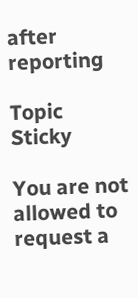after reporting

Topic Sticky

You are not allowed to request a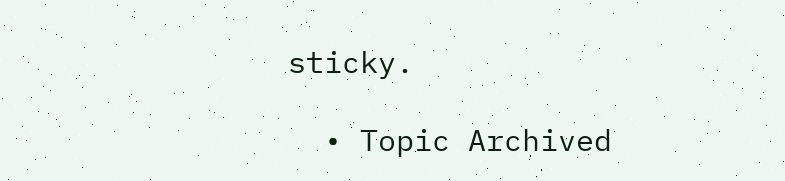sticky.

  • Topic Archived